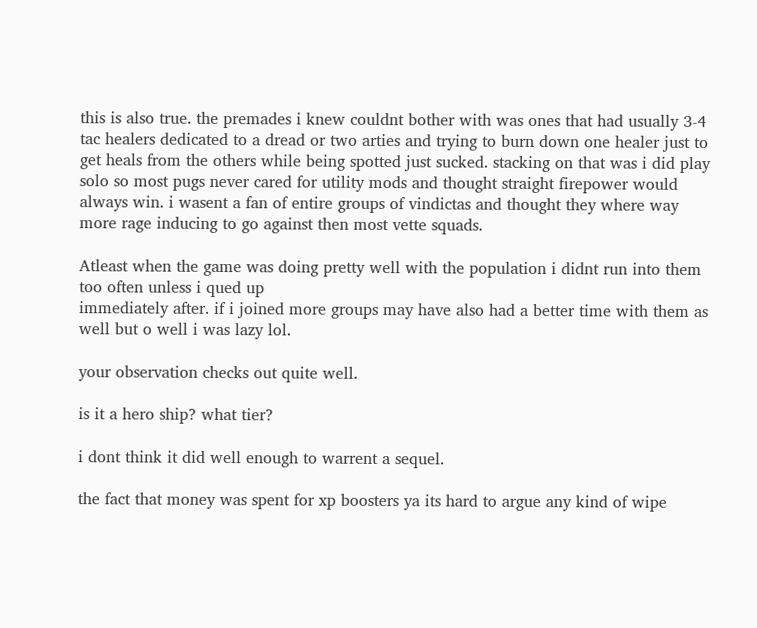this is also true. the premades i knew couldnt bother with was ones that had usually 3-4 tac healers dedicated to a dread or two arties and trying to burn down one healer just to get heals from the others while being spotted just sucked. stacking on that was i did play solo so most pugs never cared for utility mods and thought straight firepower would always win. i wasent a fan of entire groups of vindictas and thought they where way more rage inducing to go against then most vette squads.

Atleast when the game was doing pretty well with the population i didnt run into them too often unless i qued up
immediately after. if i joined more groups may have also had a better time with them as well but o well i was lazy lol.

your observation checks out quite well.

is it a hero ship? what tier?

i dont think it did well enough to warrent a sequel.

the fact that money was spent for xp boosters ya its hard to argue any kind of wipe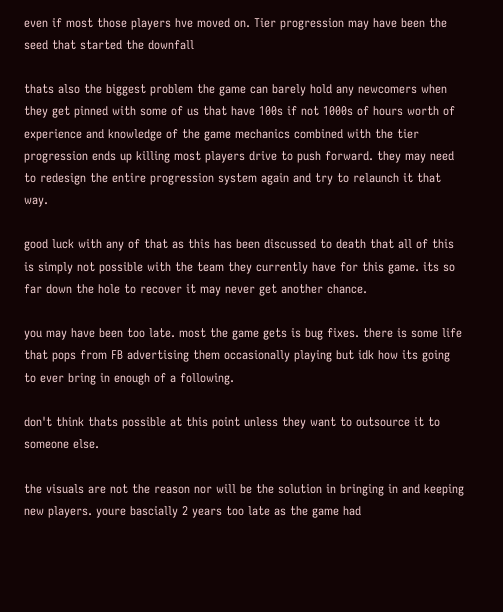even if most those players hve moved on. Tier progression may have been the seed that started the downfall

thats also the biggest problem the game can barely hold any newcomers when they get pinned with some of us that have 100s if not 1000s of hours worth of experience and knowledge of the game mechanics combined with the tier progression ends up killing most players drive to push forward. they may need to redesign the entire progression system again and try to relaunch it that way.

good luck with any of that as this has been discussed to death that all of this is simply not possible with the team they currently have for this game. its so far down the hole to recover it may never get another chance.

you may have been too late. most the game gets is bug fixes. there is some life that pops from FB advertising them occasionally playing but idk how its going to ever bring in enough of a following.

don't think thats possible at this point unless they want to outsource it to someone else.

the visuals are not the reason nor will be the solution in bringing in and keeping new players. youre bascially 2 years too late as the game had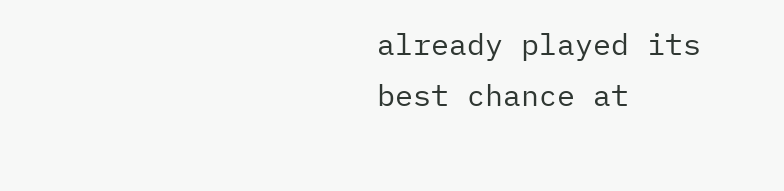already played its best chance at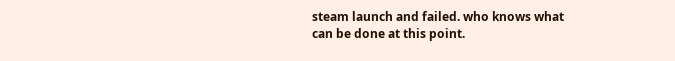steam launch and failed. who knows what can be done at this point.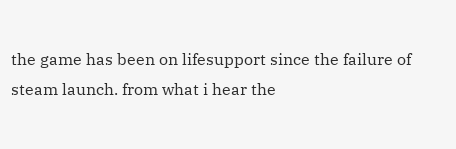the game has been on lifesupport since the failure of steam launch. from what i hear the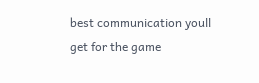best communication youll get for the game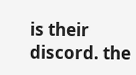is their discord. the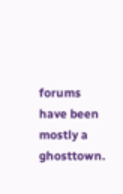forums have been mostly a ghosttown.